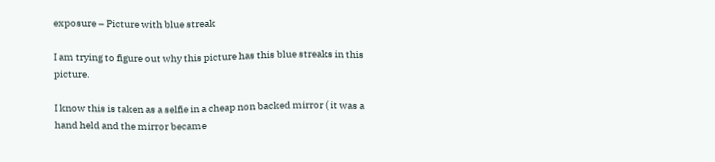exposure – Picture with blue streak

I am trying to figure out why this picture has this blue streaks in this picture.

I know this is taken as a selfie in a cheap non backed mirror ( it was a hand held and the mirror became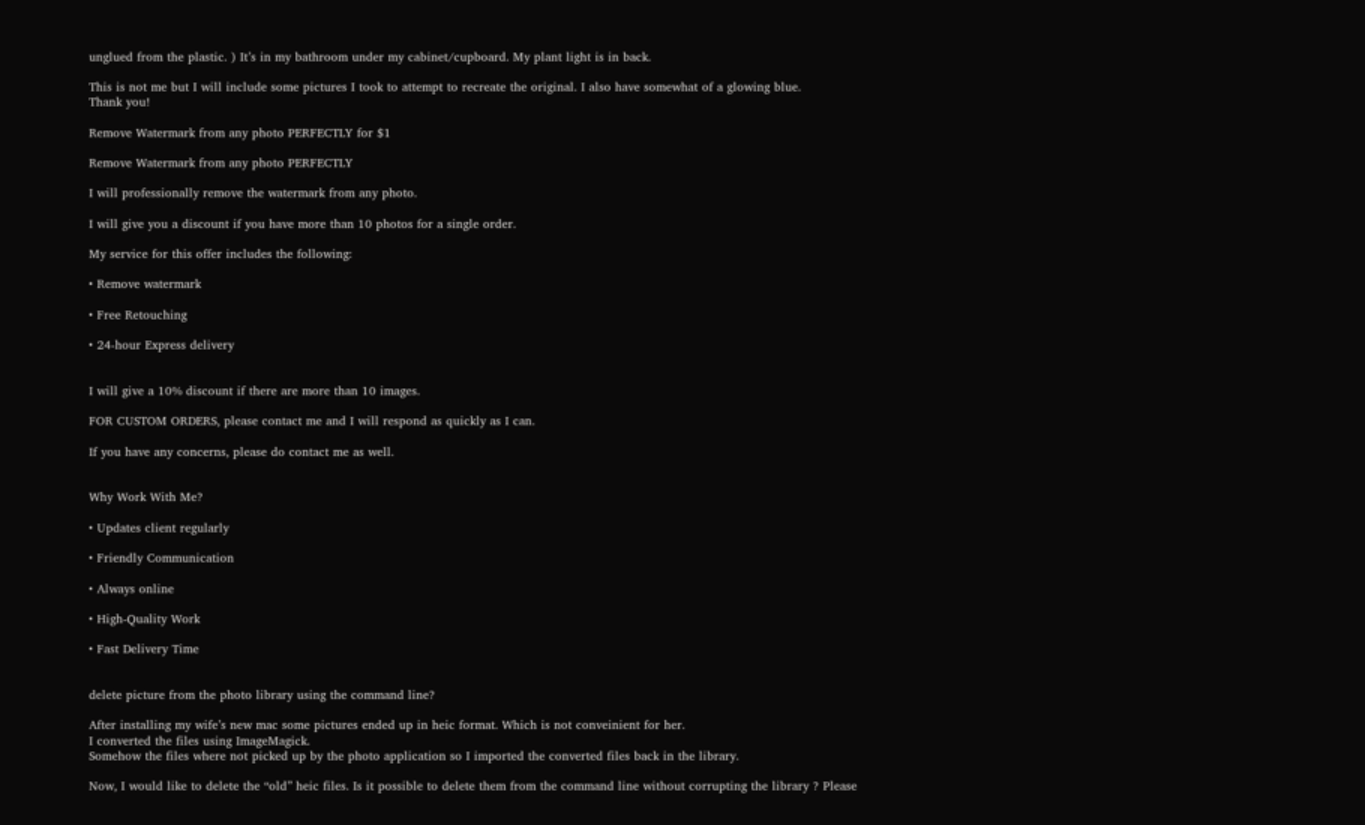unglued from the plastic. ) It’s in my bathroom under my cabinet/cupboard. My plant light is in back.

This is not me but I will include some pictures I took to attempt to recreate the original. I also have somewhat of a glowing blue.
Thank you!

Remove Watermark from any photo PERFECTLY for $1

Remove Watermark from any photo PERFECTLY

I will professionally remove the watermark from any photo.

I will give you a discount if you have more than 10 photos for a single order.

My service for this offer includes the following:

• Remove watermark

• Free Retouching

• 24-hour Express delivery


I will give a 10% discount if there are more than 10 images.

FOR CUSTOM ORDERS, please contact me and I will respond as quickly as I can.

If you have any concerns, please do contact me as well.


Why Work With Me?

• Updates client regularly

• Friendly Communication

• Always online

• High-Quality Work

• Fast Delivery Time


delete picture from the photo library using the command line?

After installing my wife’s new mac some pictures ended up in heic format. Which is not conveinient for her.
I converted the files using ImageMagick.
Somehow the files where not picked up by the photo application so I imported the converted files back in the library.

Now, I would like to delete the “old” heic files. Is it possible to delete them from the command line without corrupting the library ? Please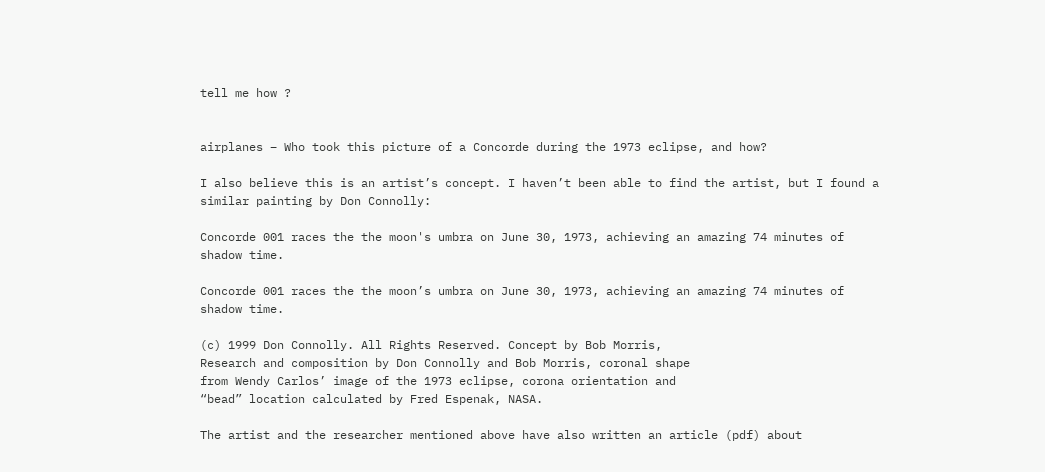tell me how ?


airplanes – Who took this picture of a Concorde during the 1973 eclipse, and how?

I also believe this is an artist’s concept. I haven’t been able to find the artist, but I found a similar painting by Don Connolly:

Concorde 001 races the the moon's umbra on June 30, 1973, achieving an amazing 74 minutes of shadow time.

Concorde 001 races the the moon’s umbra on June 30, 1973, achieving an amazing 74 minutes of shadow time.

(c) 1999 Don Connolly. All Rights Reserved. Concept by Bob Morris,
Research and composition by Don Connolly and Bob Morris, coronal shape
from Wendy Carlos’ image of the 1973 eclipse, corona orientation and
“bead” location calculated by Fred Espenak, NASA.

The artist and the researcher mentioned above have also written an article (pdf) about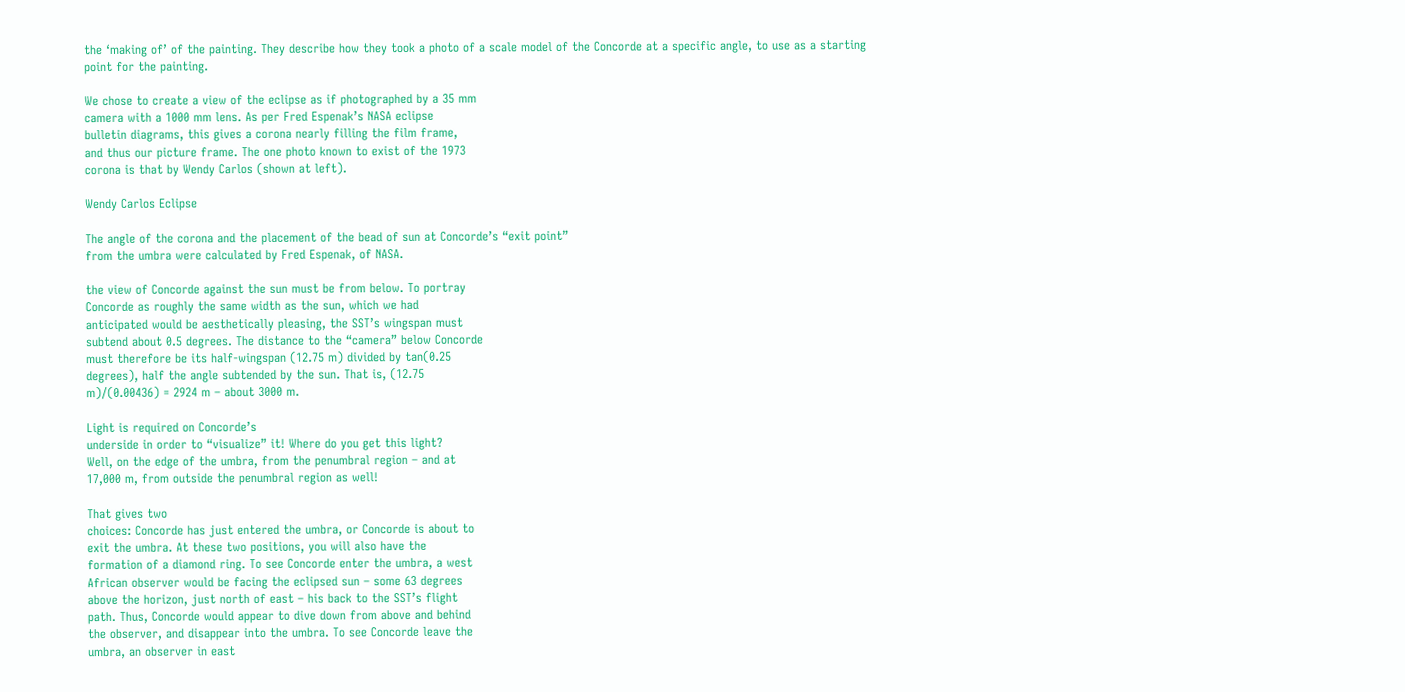the ‘making of’ of the painting. They describe how they took a photo of a scale model of the Concorde at a specific angle, to use as a starting point for the painting.

We chose to create a view of the eclipse as if photographed by a 35 mm
camera with a 1000 mm lens. As per Fred Espenak’s NASA eclipse
bulletin diagrams, this gives a corona nearly filling the film frame,
and thus our picture frame. The one photo known to exist of the 1973
corona is that by Wendy Carlos (shown at left).

Wendy Carlos Eclipse

The angle of the corona and the placement of the bead of sun at Concorde’s “exit point”
from the umbra were calculated by Fred Espenak, of NASA.

the view of Concorde against the sun must be from below. To portray
Concorde as roughly the same width as the sun, which we had
anticipated would be aesthetically pleasing, the SST’s wingspan must
subtend about 0.5 degrees. The distance to the “camera” below Concorde
must therefore be its half-wingspan (12.75 m) divided by tan(0.25
degrees), half the angle subtended by the sun. That is, (12.75
m)/(0.00436) = 2924 m – about 3000 m.

Light is required on Concorde’s
underside in order to “visualize” it! Where do you get this light?
Well, on the edge of the umbra, from the penumbral region – and at
17,000 m, from outside the penumbral region as well!

That gives two
choices: Concorde has just entered the umbra, or Concorde is about to
exit the umbra. At these two positions, you will also have the
formation of a diamond ring. To see Concorde enter the umbra, a west
African observer would be facing the eclipsed sun – some 63 degrees
above the horizon, just north of east – his back to the SST’s flight
path. Thus, Concorde would appear to dive down from above and behind
the observer, and disappear into the umbra. To see Concorde leave the
umbra, an observer in east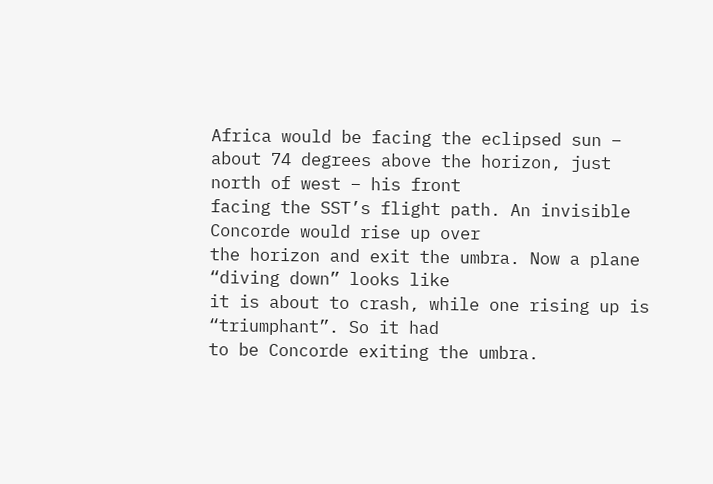Africa would be facing the eclipsed sun –
about 74 degrees above the horizon, just north of west – his front
facing the SST’s flight path. An invisible Concorde would rise up over
the horizon and exit the umbra. Now a plane “diving down” looks like
it is about to crash, while one rising up is “triumphant”. So it had
to be Concorde exiting the umbra.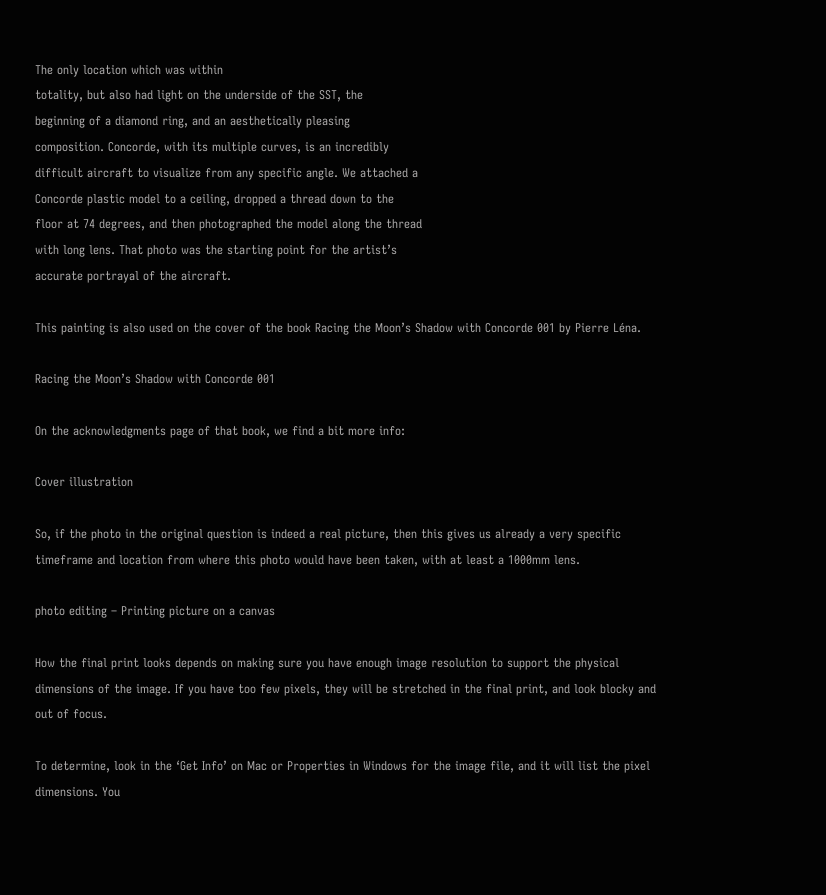The only location which was within
totality, but also had light on the underside of the SST, the
beginning of a diamond ring, and an aesthetically pleasing
composition. Concorde, with its multiple curves, is an incredibly
difficult aircraft to visualize from any specific angle. We attached a
Concorde plastic model to a ceiling, dropped a thread down to the
floor at 74 degrees, and then photographed the model along the thread
with long lens. That photo was the starting point for the artist’s
accurate portrayal of the aircraft.

This painting is also used on the cover of the book Racing the Moon’s Shadow with Concorde 001 by Pierre Léna.

Racing the Moon’s Shadow with Concorde 001

On the acknowledgments page of that book, we find a bit more info:

Cover illustration

So, if the photo in the original question is indeed a real picture, then this gives us already a very specific timeframe and location from where this photo would have been taken, with at least a 1000mm lens.

photo editing – Printing picture on a canvas

How the final print looks depends on making sure you have enough image resolution to support the physical dimensions of the image. If you have too few pixels, they will be stretched in the final print, and look blocky and out of focus.

To determine, look in the ‘Get Info’ on Mac or Properties in Windows for the image file, and it will list the pixel dimensions. You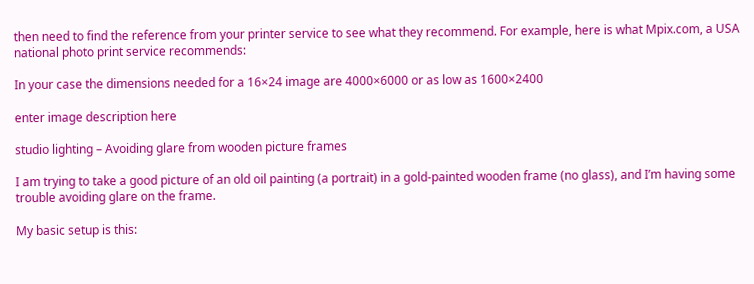then need to find the reference from your printer service to see what they recommend. For example, here is what Mpix.com, a USA national photo print service recommends:

In your case the dimensions needed for a 16×24 image are 4000×6000 or as low as 1600×2400

enter image description here

studio lighting – Avoiding glare from wooden picture frames

I am trying to take a good picture of an old oil painting (a portrait) in a gold-painted wooden frame (no glass), and I’m having some trouble avoiding glare on the frame.

My basic setup is this: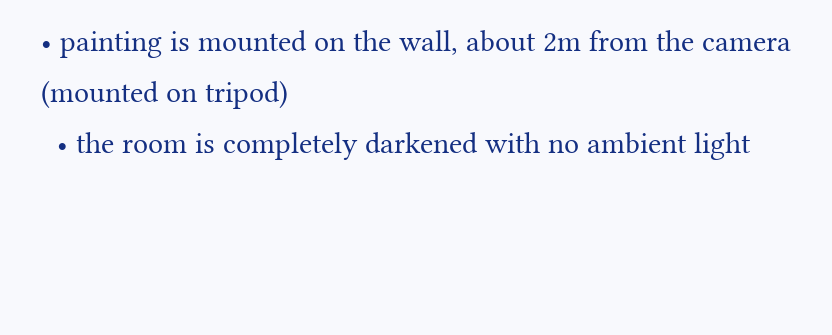• painting is mounted on the wall, about 2m from the camera (mounted on tripod)
  • the room is completely darkened with no ambient light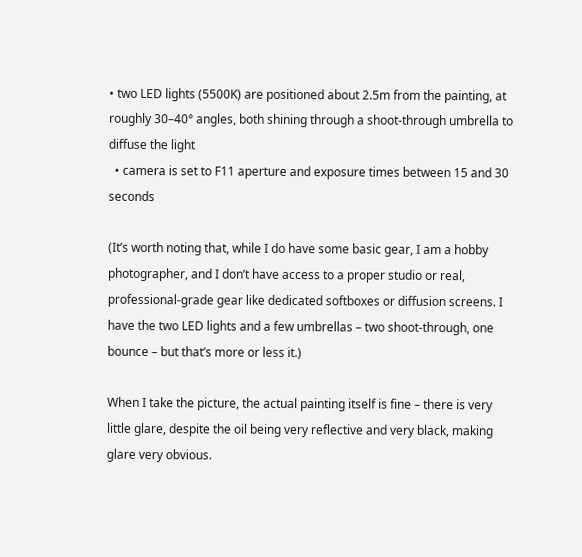• two LED lights (5500K) are positioned about 2.5m from the painting, at roughly 30–40° angles, both shining through a shoot-through umbrella to diffuse the light
  • camera is set to F11 aperture and exposure times between 15 and 30 seconds

(It’s worth noting that, while I do have some basic gear, I am a hobby photographer, and I don’t have access to a proper studio or real, professional-grade gear like dedicated softboxes or diffusion screens. I have the two LED lights and a few umbrellas – two shoot-through, one bounce – but that’s more or less it.)

When I take the picture, the actual painting itself is fine – there is very little glare, despite the oil being very reflective and very black, making glare very obvious.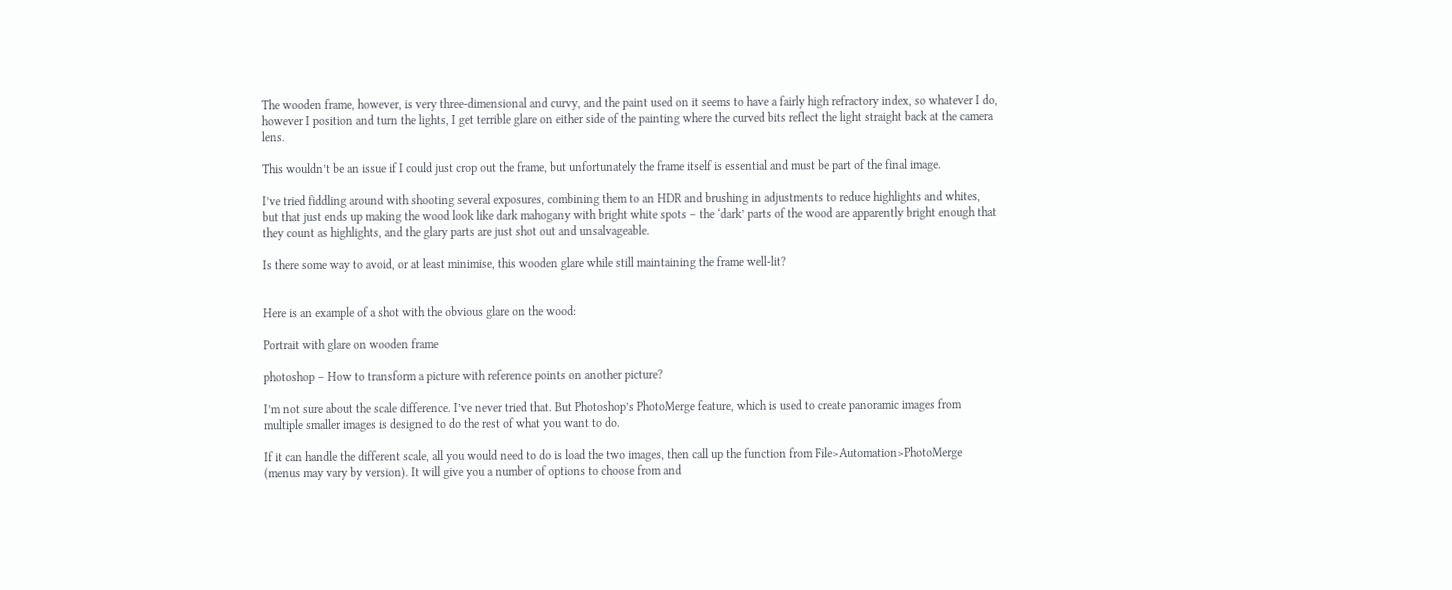The wooden frame, however, is very three-dimensional and curvy, and the paint used on it seems to have a fairly high refractory index, so whatever I do, however I position and turn the lights, I get terrible glare on either side of the painting where the curved bits reflect the light straight back at the camera lens.

This wouldn’t be an issue if I could just crop out the frame, but unfortunately the frame itself is essential and must be part of the final image.

I’ve tried fiddling around with shooting several exposures, combining them to an HDR and brushing in adjustments to reduce highlights and whites, but that just ends up making the wood look like dark mahogany with bright white spots – the ‘dark’ parts of the wood are apparently bright enough that they count as highlights, and the glary parts are just shot out and unsalvageable.

Is there some way to avoid, or at least minimise, this wooden glare while still maintaining the frame well-lit?


Here is an example of a shot with the obvious glare on the wood:

Portrait with glare on wooden frame

photoshop – How to transform a picture with reference points on another picture?

I’m not sure about the scale difference. I’ve never tried that. But Photoshop’s PhotoMerge feature, which is used to create panoramic images from multiple smaller images is designed to do the rest of what you want to do.

If it can handle the different scale, all you would need to do is load the two images, then call up the function from File>Automation>PhotoMerge (menus may vary by version). It will give you a number of options to choose from and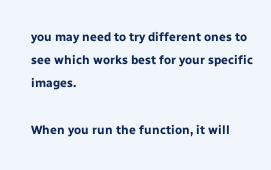you may need to try different ones to see which works best for your specific images.

When you run the function, it will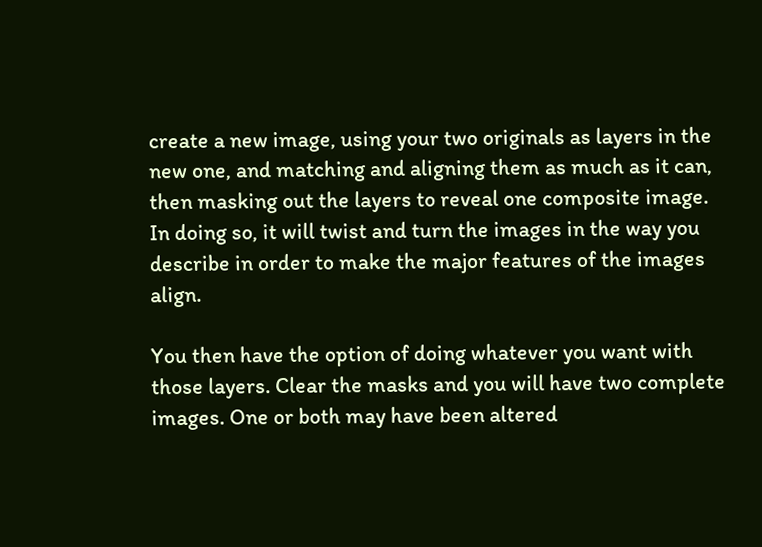create a new image, using your two originals as layers in the new one, and matching and aligning them as much as it can, then masking out the layers to reveal one composite image. In doing so, it will twist and turn the images in the way you describe in order to make the major features of the images align.

You then have the option of doing whatever you want with those layers. Clear the masks and you will have two complete images. One or both may have been altered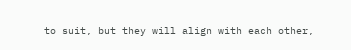to suit, but they will align with each other,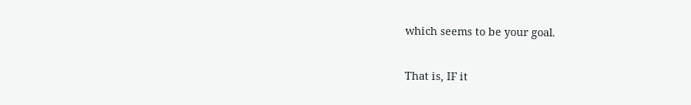which seems to be your goal.

That is, IF it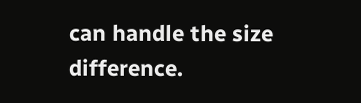can handle the size difference.